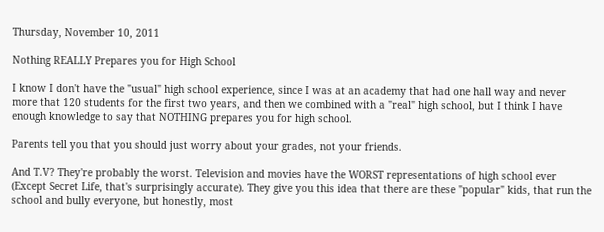Thursday, November 10, 2011

Nothing REALLY Prepares you for High School

I know I don't have the "usual" high school experience, since I was at an academy that had one hall way and never more that 120 students for the first two years, and then we combined with a "real" high school, but I think I have enough knowledge to say that NOTHING prepares you for high school.

Parents tell you that you should just worry about your grades, not your friends.

And T.V? They're probably the worst. Television and movies have the WORST representations of high school ever (Except Secret Life, that's surprisingly accurate). They give you this idea that there are these "popular" kids, that run the school and bully everyone, but honestly, most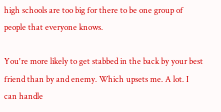high schools are too big for there to be one group of people that everyone knows.

You're more likely to get stabbed in the back by your best friend than by and enemy. Which upsets me. A lot. I can handle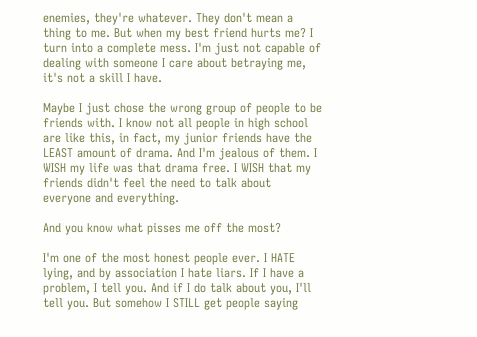enemies, they're whatever. They don't mean a thing to me. But when my best friend hurts me? I turn into a complete mess. I'm just not capable of dealing with someone I care about betraying me, it's not a skill I have.

Maybe I just chose the wrong group of people to be friends with. I know not all people in high school are like this, in fact, my junior friends have the LEAST amount of drama. And I'm jealous of them. I WISH my life was that drama free. I WISH that my friends didn't feel the need to talk about everyone and everything.

And you know what pisses me off the most?

I'm one of the most honest people ever. I HATE lying, and by association I hate liars. If I have a problem, I tell you. And if I do talk about you, I'll tell you. But somehow I STILL get people saying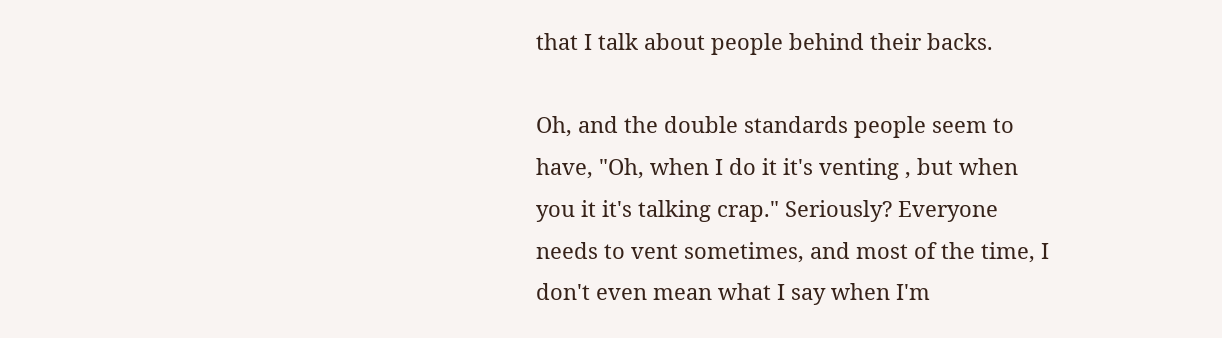that I talk about people behind their backs.

Oh, and the double standards people seem to have, "Oh, when I do it it's venting , but when you it it's talking crap." Seriously? Everyone needs to vent sometimes, and most of the time, I don't even mean what I say when I'm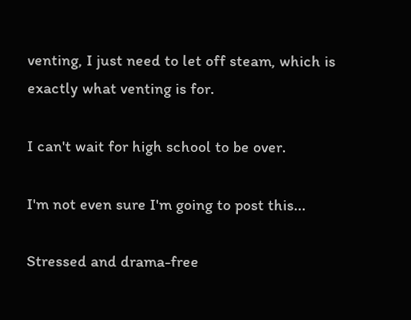venting, I just need to let off steam, which is exactly what venting is for.

I can't wait for high school to be over.

I'm not even sure I'm going to post this...

Stressed and drama-free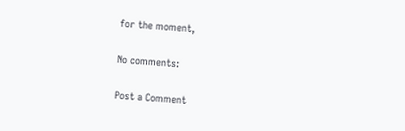for the moment,

No comments:

Post a Comment